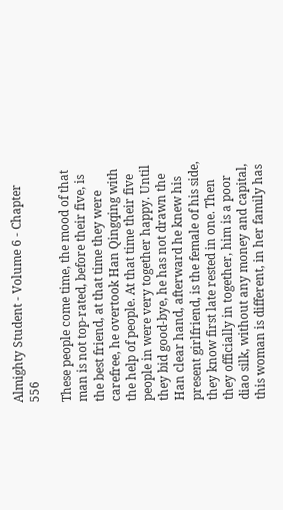Almighty Student - Volume 6 - Chapter 556

These people come time, the mood of that man is not top-rated, before their five, is the best friend, at that time they were carefree, he overtook Han Qingqing with the help of people. At that time their five people in were very together happy. Until they bid good-bye, he has not drawn the Han clear hand, afterward he knew his present girlfriend, is the female of his side, they know first late rested in one. Then they officially in together, him is a poor diao silk, without any money and capital, this woman is different, in her family has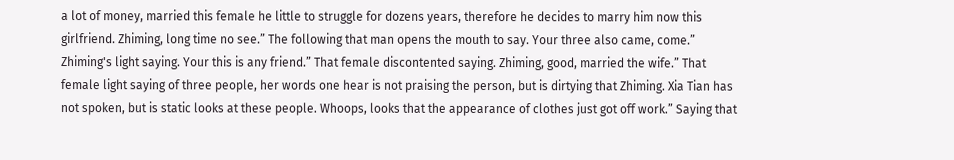a lot of money, married this female he little to struggle for dozens years, therefore he decides to marry him now this girlfriend. Zhiming, long time no see.” The following that man opens the mouth to say. Your three also came, come.” Zhiming's light saying. Your this is any friend.” That female discontented saying. Zhiming, good, married the wife.” That female light saying of three people, her words one hear is not praising the person, but is dirtying that Zhiming. Xia Tian has not spoken, but is static looks at these people. Whoops, looks that the appearance of clothes just got off work.” Saying that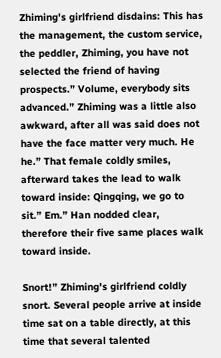Zhiming's girlfriend disdains: This has the management, the custom service, the peddler, Zhiming, you have not selected the friend of having prospects.” Volume, everybody sits advanced.” Zhiming was a little also awkward, after all was said does not have the face matter very much. He he.” That female coldly smiles, afterward takes the lead to walk toward inside: Qingqing, we go to sit.” Em.” Han nodded clear, therefore their five same places walk toward inside.

Snort!” Zhiming's girlfriend coldly snort. Several people arrive at inside time sat on a table directly, at this time that several talented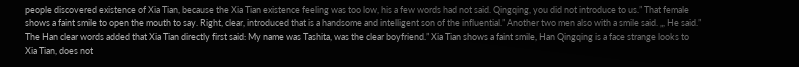people discovered existence of Xia Tian, because the Xia Tian existence feeling was too low, his a few words had not said. Qingqing, you did not introduce to us.” That female shows a faint smile to open the mouth to say. Right, clear, introduced that is a handsome and intelligent son of the influential.” Another two men also with a smile said. „, He said.” The Han clear words added that Xia Tian directly first said: My name was Tashita, was the clear boyfriend.” Xia Tian shows a faint smile, Han Qingqing is a face strange looks to Xia Tian, does not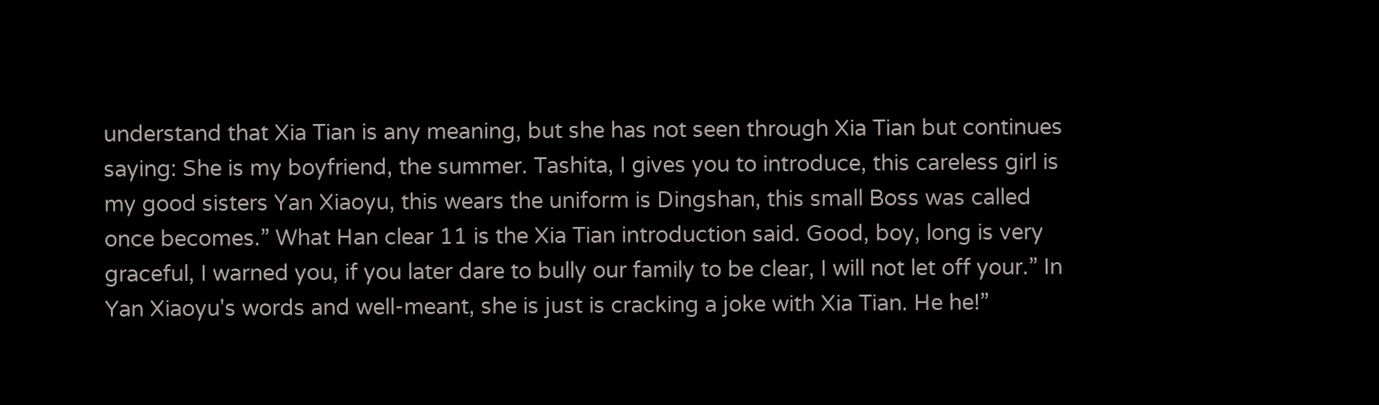understand that Xia Tian is any meaning, but she has not seen through Xia Tian but continues saying: She is my boyfriend, the summer. Tashita, I gives you to introduce, this careless girl is my good sisters Yan Xiaoyu, this wears the uniform is Dingshan, this small Boss was called once becomes.” What Han clear 11 is the Xia Tian introduction said. Good, boy, long is very graceful, I warned you, if you later dare to bully our family to be clear, I will not let off your.” In Yan Xiaoyu's words and well-meant, she is just is cracking a joke with Xia Tian. He he!”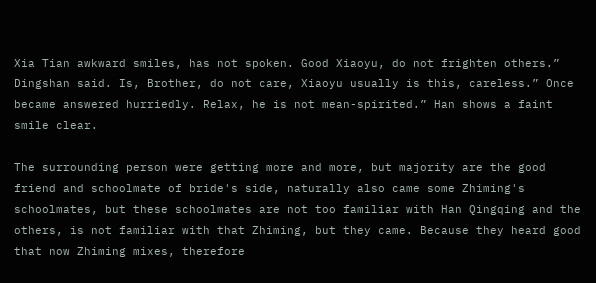Xia Tian awkward smiles, has not spoken. Good Xiaoyu, do not frighten others.” Dingshan said. Is, Brother, do not care, Xiaoyu usually is this, careless.” Once became answered hurriedly. Relax, he is not mean-spirited.” Han shows a faint smile clear.

The surrounding person were getting more and more, but majority are the good friend and schoolmate of bride's side, naturally also came some Zhiming's schoolmates, but these schoolmates are not too familiar with Han Qingqing and the others, is not familiar with that Zhiming, but they came. Because they heard good that now Zhiming mixes, therefore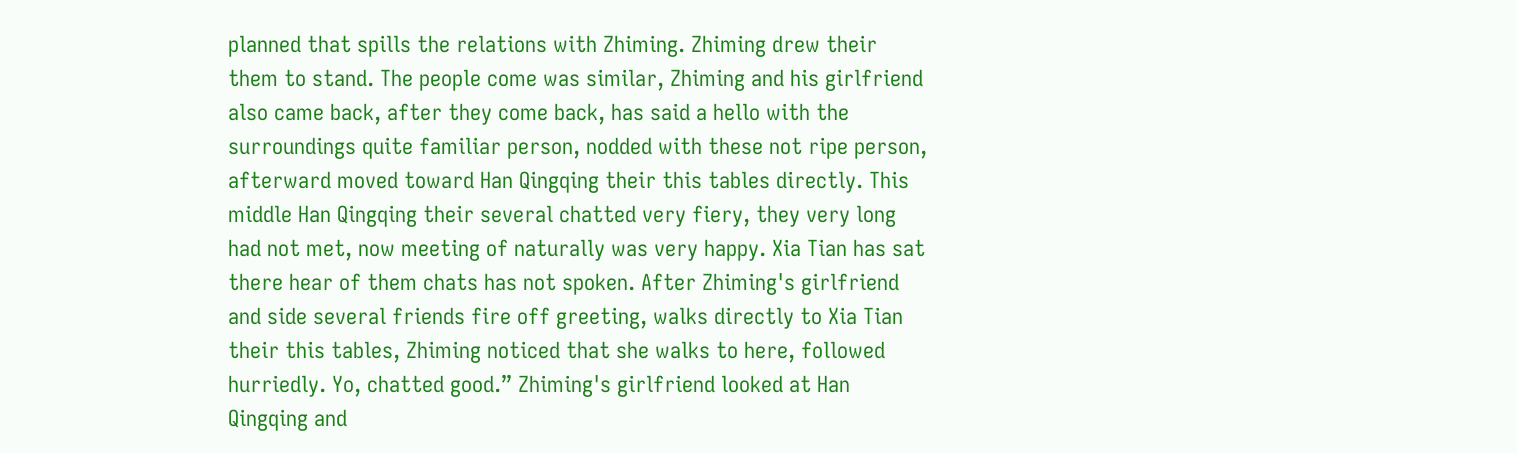planned that spills the relations with Zhiming. Zhiming drew their them to stand. The people come was similar, Zhiming and his girlfriend also came back, after they come back, has said a hello with the surroundings quite familiar person, nodded with these not ripe person, afterward moved toward Han Qingqing their this tables directly. This middle Han Qingqing their several chatted very fiery, they very long had not met, now meeting of naturally was very happy. Xia Tian has sat there hear of them chats has not spoken. After Zhiming's girlfriend and side several friends fire off greeting, walks directly to Xia Tian their this tables, Zhiming noticed that she walks to here, followed hurriedly. Yo, chatted good.” Zhiming's girlfriend looked at Han Qingqing and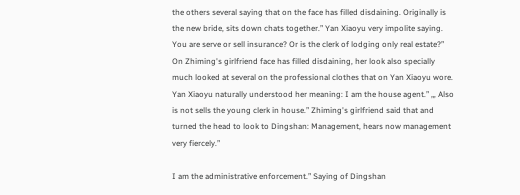the others several saying that on the face has filled disdaining. Originally is the new bride, sits down chats together.” Yan Xiaoyu very impolite saying. You are serve or sell insurance? Or is the clerk of lodging only real estate?” On Zhiming's girlfriend face has filled disdaining, her look also specially much looked at several on the professional clothes that on Yan Xiaoyu wore. Yan Xiaoyu naturally understood her meaning: I am the house agent.” „, Also is not sells the young clerk in house.” Zhiming's girlfriend said that and turned the head to look to Dingshan: Management, hears now management very fiercely.”

I am the administrative enforcement.” Saying of Dingshan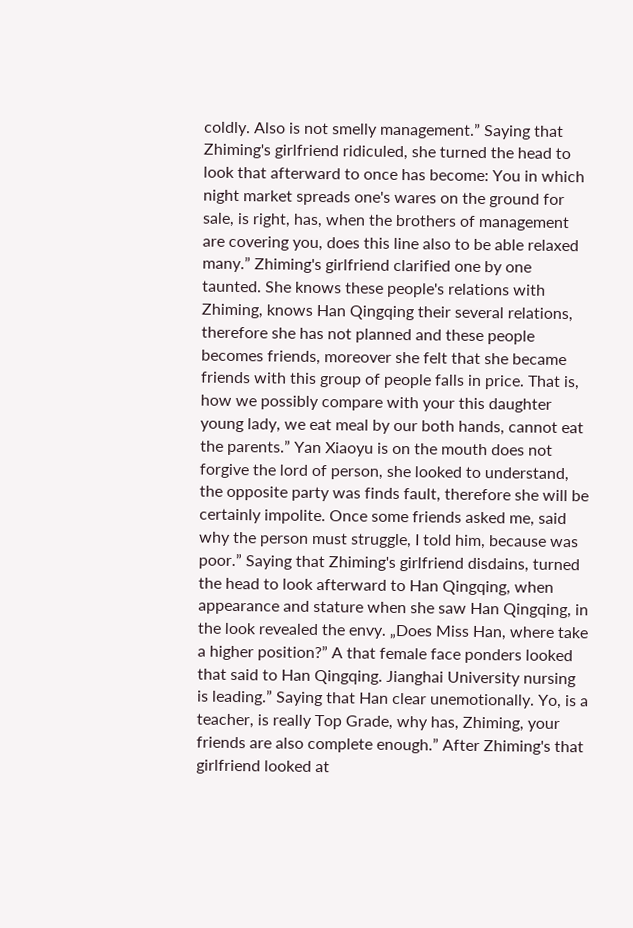coldly. Also is not smelly management.” Saying that Zhiming's girlfriend ridiculed, she turned the head to look that afterward to once has become: You in which night market spreads one's wares on the ground for sale, is right, has, when the brothers of management are covering you, does this line also to be able relaxed many.” Zhiming's girlfriend clarified one by one taunted. She knows these people's relations with Zhiming, knows Han Qingqing their several relations, therefore she has not planned and these people becomes friends, moreover she felt that she became friends with this group of people falls in price. That is, how we possibly compare with your this daughter young lady, we eat meal by our both hands, cannot eat the parents.” Yan Xiaoyu is on the mouth does not forgive the lord of person, she looked to understand, the opposite party was finds fault, therefore she will be certainly impolite. Once some friends asked me, said why the person must struggle, I told him, because was poor.” Saying that Zhiming's girlfriend disdains, turned the head to look afterward to Han Qingqing, when appearance and stature when she saw Han Qingqing, in the look revealed the envy. „Does Miss Han, where take a higher position?” A that female face ponders looked that said to Han Qingqing. Jianghai University nursing is leading.” Saying that Han clear unemotionally. Yo, is a teacher, is really Top Grade, why has, Zhiming, your friends are also complete enough.” After Zhiming's that girlfriend looked at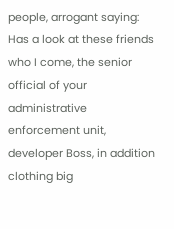people, arrogant saying: Has a look at these friends who I come, the senior official of your administrative enforcement unit, developer Boss, in addition clothing big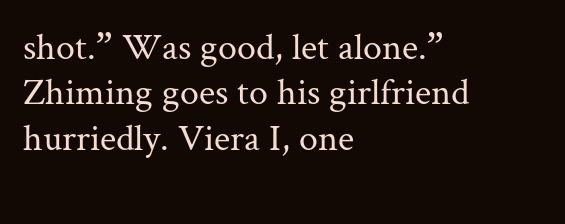shot.” Was good, let alone.” Zhiming goes to his girlfriend hurriedly. Viera I, one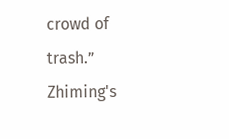crowd of trash.” Zhiming's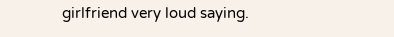girlfriend very loud saying.